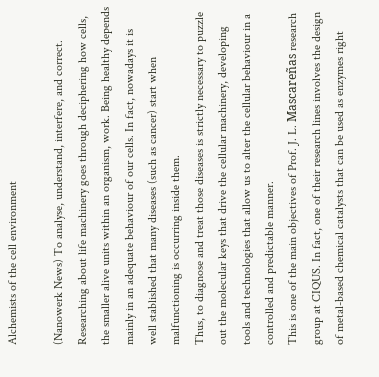Alchemists of the cell environment

(Nanowerk News) To analyse, understand, interfere, and correct. Researching about life machinery goes through deciphering how cells, the smaller alive units within an organism, work. Being healthy depends mainly in an adequate behaviour of our cells. In fact, nowadays it is well stablished that many diseases (such as cancer) start when malfunctioning is occurring inside them.
Thus, to diagnose and treat those diseases is strictly necessary to puzzle out the molecular keys that drive the cellular machinery, developing tools and technologies that allow us to alter the cellular behaviour in a controlled and predictable manner.
This is one of the main objectives of Prof. J. L. Mascareñas research group at CIQUS. In fact, one of their research lines involves the design of metal-based chemical catalysts that can be used as enzymes right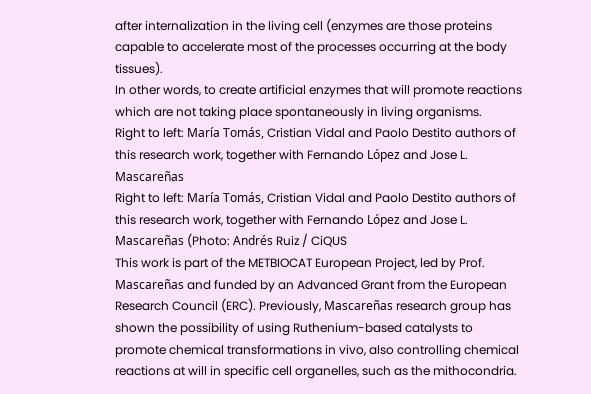after internalization in the living cell (enzymes are those proteins capable to accelerate most of the processes occurring at the body tissues).
In other words, to create artificial enzymes that will promote reactions which are not taking place spontaneously in living organisms.
Right to left: María Tomás, Cristian Vidal and Paolo Destito authors of this research work, together with Fernando López and Jose L. Mascareñas
Right to left: María Tomás, Cristian Vidal and Paolo Destito authors of this research work, together with Fernando López and Jose L. Mascareñas (Photo: Andrés Ruiz / CiQUS
This work is part of the METBIOCAT European Project, led by Prof. Mascareñas and funded by an Advanced Grant from the European Research Council (ERC). Previously, Mascareñas research group has shown the possibility of using Ruthenium-based catalysts to promote chemical transformations in vivo, also controlling chemical reactions at will in specific cell organelles, such as the mithocondria.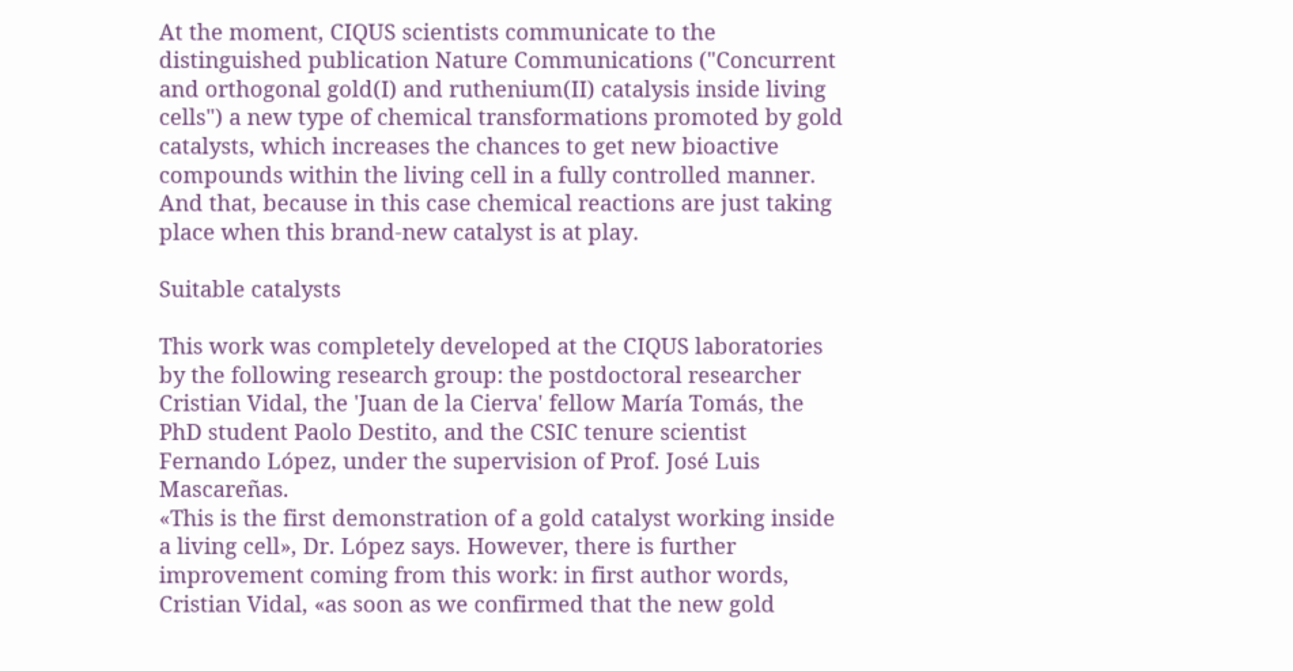At the moment, CIQUS scientists communicate to the distinguished publication Nature Communications ("Concurrent and orthogonal gold(I) and ruthenium(II) catalysis inside living cells") a new type of chemical transformations promoted by gold catalysts, which increases the chances to get new bioactive compounds within the living cell in a fully controlled manner. And that, because in this case chemical reactions are just taking place when this brand-new catalyst is at play.

Suitable catalysts

This work was completely developed at the CIQUS laboratories by the following research group: the postdoctoral researcher Cristian Vidal, the 'Juan de la Cierva' fellow María Tomás, the PhD student Paolo Destito, and the CSIC tenure scientist Fernando López, under the supervision of Prof. José Luis Mascareñas.
«This is the first demonstration of a gold catalyst working inside a living cell», Dr. López says. However, there is further improvement coming from this work: in first author words, Cristian Vidal, «as soon as we confirmed that the new gold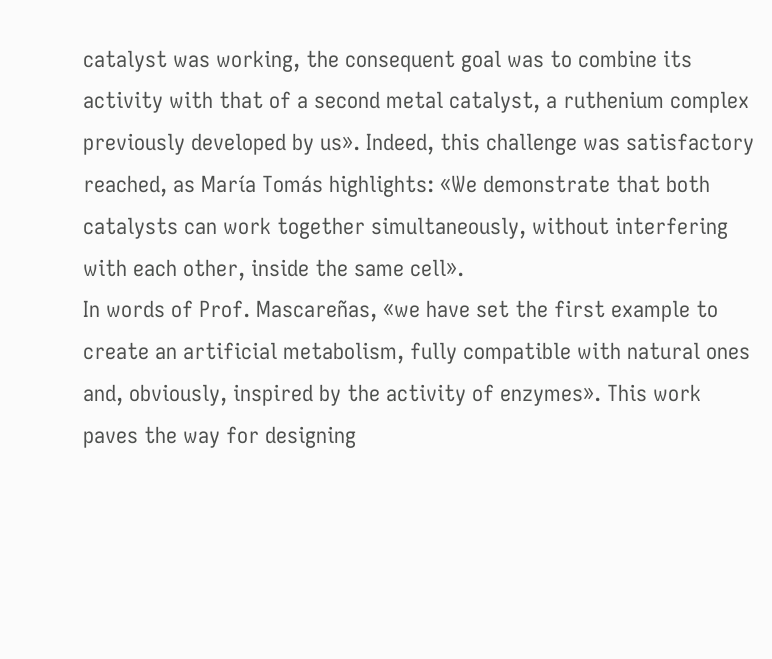catalyst was working, the consequent goal was to combine its activity with that of a second metal catalyst, a ruthenium complex previously developed by us». Indeed, this challenge was satisfactory reached, as María Tomás highlights: «We demonstrate that both catalysts can work together simultaneously, without interfering with each other, inside the same cell».
In words of Prof. Mascareñas, «we have set the first example to create an artificial metabolism, fully compatible with natural ones and, obviously, inspired by the activity of enzymes». This work paves the way for designing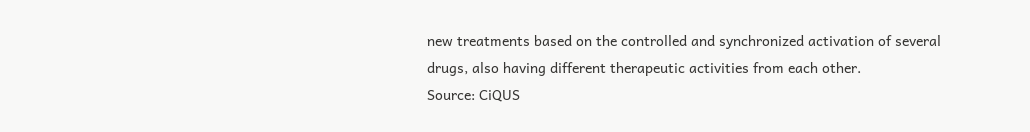new treatments based on the controlled and synchronized activation of several drugs, also having different therapeutic activities from each other.
Source: CiQUS